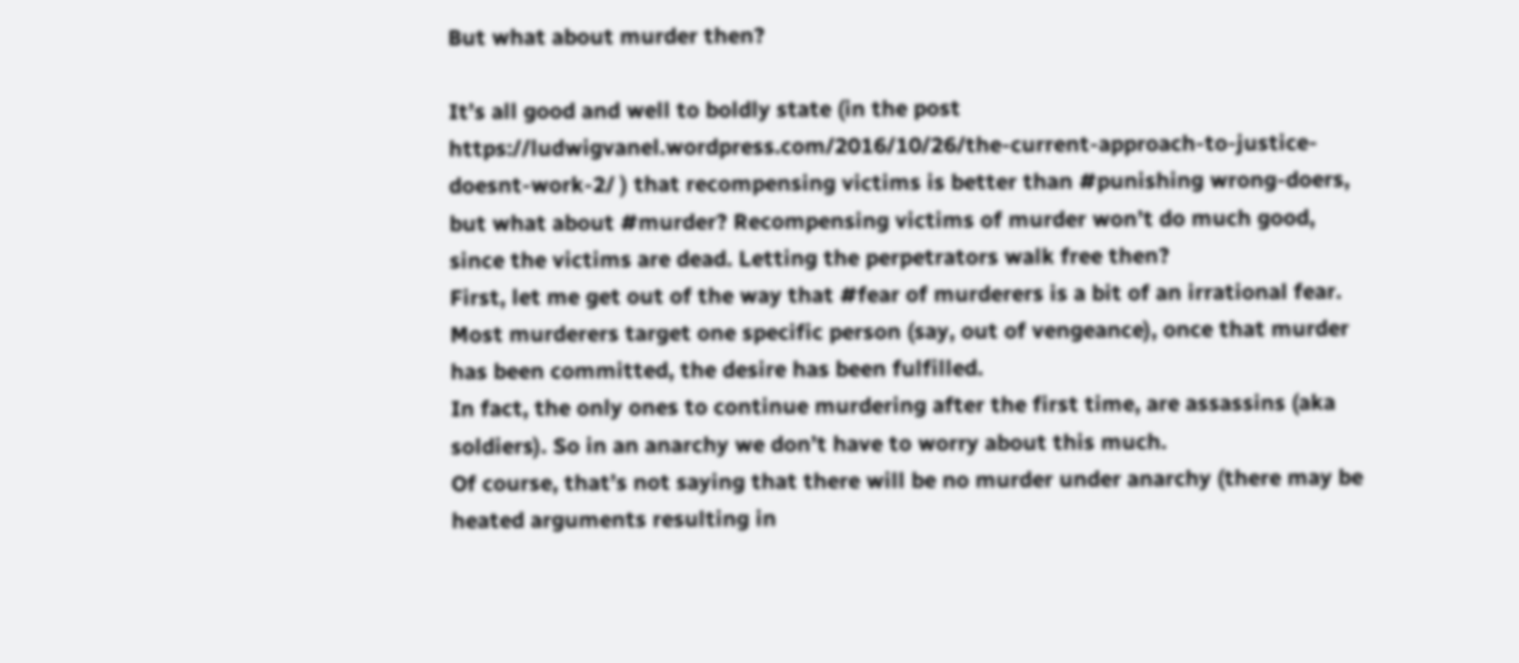But what about murder then?

It’s all good and well to boldly state (in the post https://ludwigvanel.wordpress.com/2016/10/26/the-current-approach-to-justice-doesnt-work-2/ ) that recompensing victims is better than #punishing wrong-doers, but what about #murder? Recompensing victims of murder won’t do much good, since the victims are dead. Letting the perpetrators walk free then?
First, let me get out of the way that #fear of murderers is a bit of an irrational fear. Most murderers target one specific person (say, out of vengeance), once that murder has been committed, the desire has been fulfilled.
In fact, the only ones to continue murdering after the first time, are assassins (aka soldiers). So in an anarchy we don’t have to worry about this much.
Of course, that’s not saying that there will be no murder under anarchy (there may be heated arguments resulting in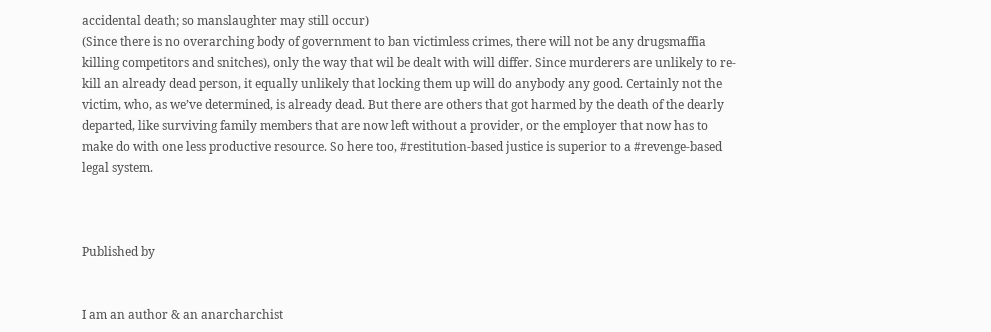accidental death; so manslaughter may still occur)
(Since there is no overarching body of government to ban victimless crimes, there will not be any drugsmaffia killing competitors and snitches), only the way that wil be dealt with will differ. Since murderers are unlikely to re-kill an already dead person, it equally unlikely that locking them up will do anybody any good. Certainly not the victim, who, as we’ve determined, is already dead. But there are others that got harmed by the death of the dearly departed, like surviving family members that are now left without a provider, or the employer that now has to make do with one less productive resource. So here too, #restitution-based justice is superior to a #revenge-based legal system.



Published by


I am an author & an anarcharchist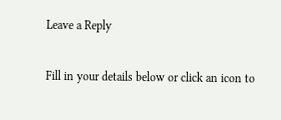Leave a Reply

Fill in your details below or click an icon to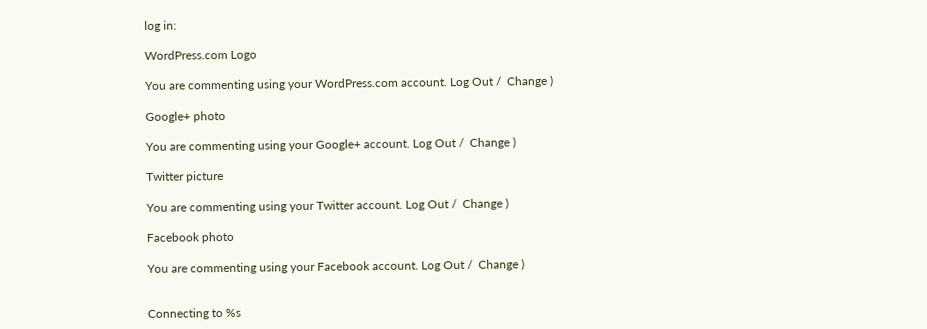log in:

WordPress.com Logo

You are commenting using your WordPress.com account. Log Out /  Change )

Google+ photo

You are commenting using your Google+ account. Log Out /  Change )

Twitter picture

You are commenting using your Twitter account. Log Out /  Change )

Facebook photo

You are commenting using your Facebook account. Log Out /  Change )


Connecting to %s